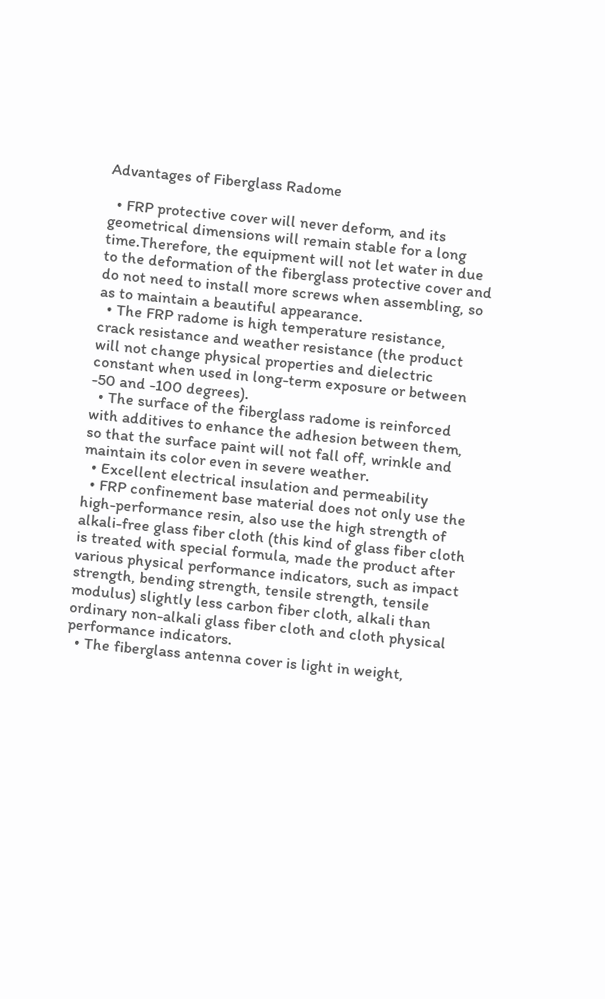Advantages of Fiberglass Radome

  • FRP protective cover will never deform, and its geometrical dimensions will remain stable for a long time.Therefore, the equipment will not let water in due to the deformation of the fiberglass protective cover and do not need to install more screws when assembling, so as to maintain a beautiful appearance.
  • The FRP radome is high temperature resistance, crack resistance and weather resistance (the product will not change physical properties and dielectric constant when used in long-term exposure or between -50 and -100 degrees).
  • The surface of the fiberglass radome is reinforced with additives to enhance the adhesion between them, so that the surface paint will not fall off, wrinkle and maintain its color even in severe weather.
  • Excellent electrical insulation and permeability
  • FRP confinement base material does not only use the high-performance resin, also use the high strength of alkali-free glass fiber cloth (this kind of glass fiber cloth is treated with special formula, made the product after various physical performance indicators, such as impact strength, bending strength, tensile strength, tensile modulus) slightly less carbon fiber cloth, alkali than ordinary non-alkali glass fiber cloth and cloth physical performance indicators.
  • The fiberglass antenna cover is light in weight,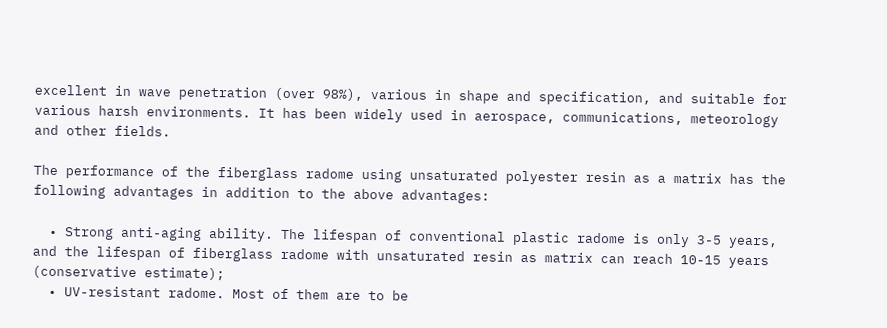excellent in wave penetration (over 98%), various in shape and specification, and suitable for various harsh environments. It has been widely used in aerospace, communications, meteorology and other fields.

The performance of the fiberglass radome using unsaturated polyester resin as a matrix has the following advantages in addition to the above advantages:

  • Strong anti-aging ability. The lifespan of conventional plastic radome is only 3-5 years, and the lifespan of fiberglass radome with unsaturated resin as matrix can reach 10-15 years (conservative estimate);
  • UV-resistant radome. Most of them are to be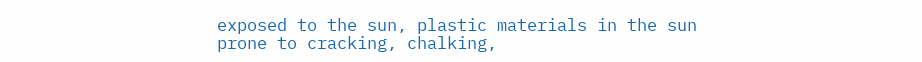exposed to the sun, plastic materials in the sun prone to cracking, chalking,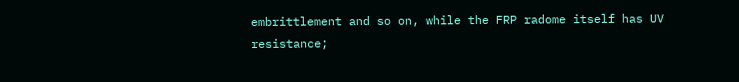embrittlement and so on, while the FRP radome itself has UV resistance;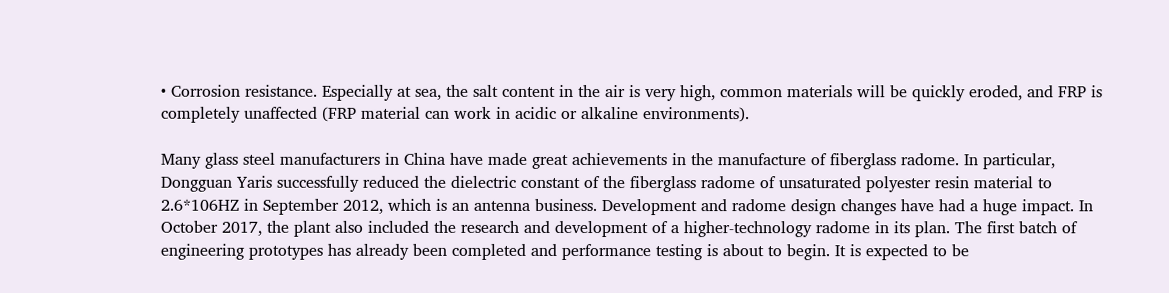• Corrosion resistance. Especially at sea, the salt content in the air is very high, common materials will be quickly eroded, and FRP is completely unaffected (FRP material can work in acidic or alkaline environments).

Many glass steel manufacturers in China have made great achievements in the manufacture of fiberglass radome. In particular, Dongguan Yaris successfully reduced the dielectric constant of the fiberglass radome of unsaturated polyester resin material to 2.6*106HZ in September 2012, which is an antenna business. Development and radome design changes have had a huge impact. In October 2017, the plant also included the research and development of a higher-technology radome in its plan. The first batch of engineering prototypes has already been completed and performance testing is about to begin. It is expected to be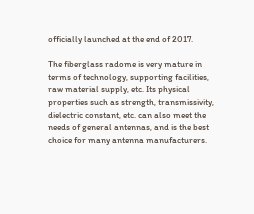officially launched at the end of 2017.

The fiberglass radome is very mature in terms of technology, supporting facilities, raw material supply, etc. Its physical properties such as strength, transmissivity, dielectric constant, etc. can also meet the needs of general antennas, and is the best choice for many antenna manufacturers.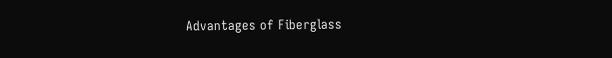Advantages of Fiberglass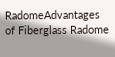RadomeAdvantages of Fiberglass Radome